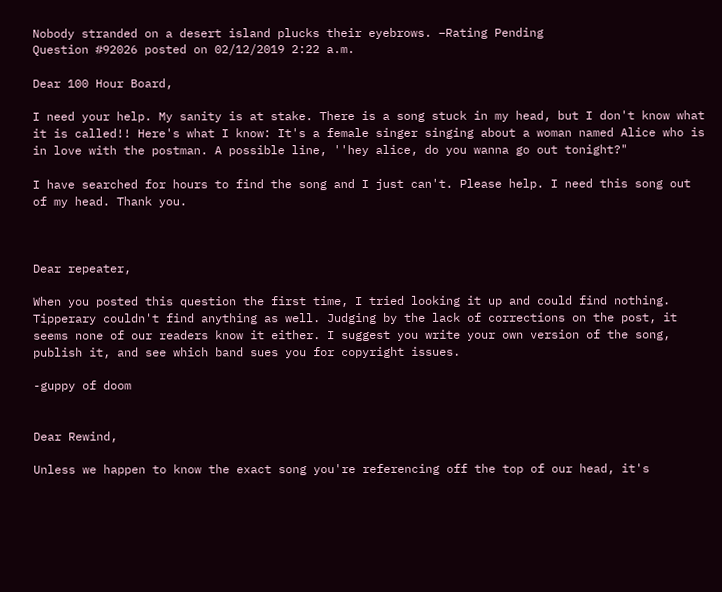Nobody stranded on a desert island plucks their eyebrows. –Rating Pending
Question #92026 posted on 02/12/2019 2:22 a.m.

Dear 100 Hour Board,

I need your help. My sanity is at stake. There is a song stuck in my head, but I don't know what it is called!! Here's what I know: It's a female singer singing about a woman named Alice who is in love with the postman. A possible line, ''hey alice, do you wanna go out tonight?"

I have searched for hours to find the song and I just can't. Please help. I need this song out of my head. Thank you.



Dear repeater,

When you posted this question the first time, I tried looking it up and could find nothing. Tipperary couldn't find anything as well. Judging by the lack of corrections on the post, it seems none of our readers know it either. I suggest you write your own version of the song, publish it, and see which band sues you for copyright issues.

-guppy of doom


Dear Rewind,

Unless we happen to know the exact song you're referencing off the top of our head, it's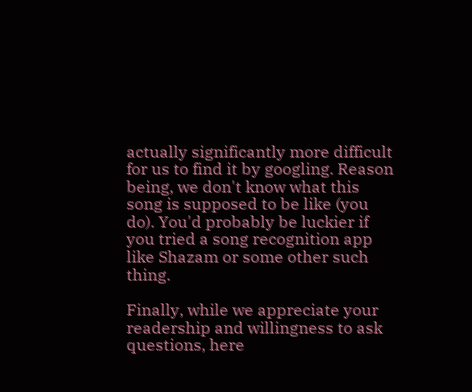actually significantly more difficult for us to find it by googling. Reason being, we don't know what this song is supposed to be like (you do). You'd probably be luckier if you tried a song recognition app like Shazam or some other such thing.

Finally, while we appreciate your readership and willingness to ask questions, here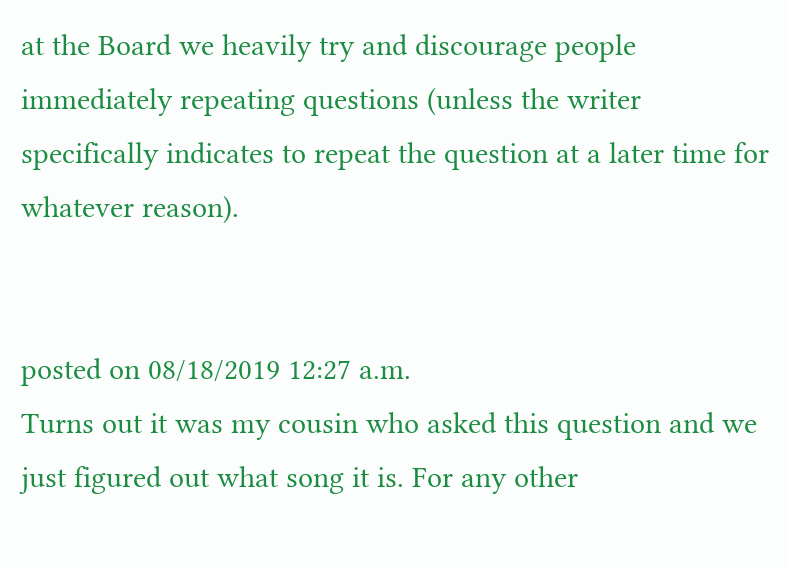at the Board we heavily try and discourage people immediately repeating questions (unless the writer specifically indicates to repeat the question at a later time for whatever reason).


posted on 08/18/2019 12:27 a.m.
Turns out it was my cousin who asked this question and we just figured out what song it is. For any other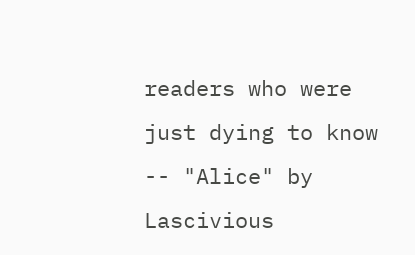readers who were just dying to know -- "Alice" by Lascivious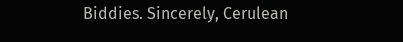Biddies. Sincerely, Cerulean